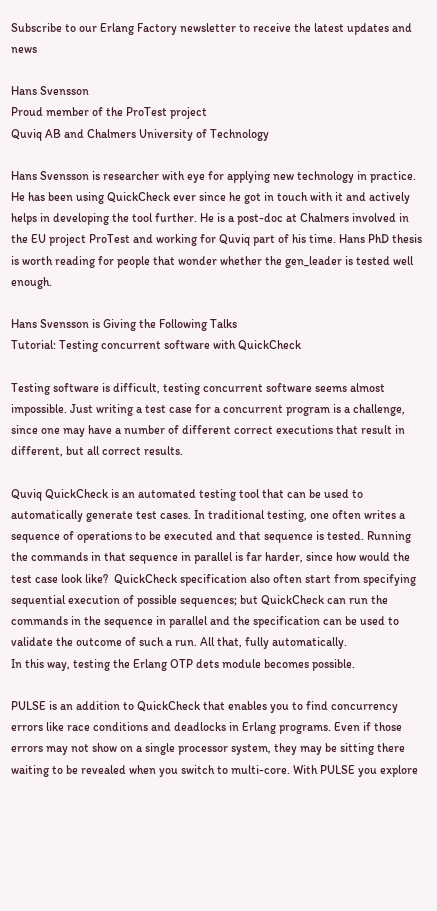Subscribe to our Erlang Factory newsletter to receive the latest updates and news

Hans Svensson
Proud member of the ProTest project
Quviq AB and Chalmers University of Technology

Hans Svensson is researcher with eye for applying new technology in practice. He has been using QuickCheck ever since he got in touch with it and actively helps in developing the tool further. He is a post-doc at Chalmers involved in the EU project ProTest and working for Quviq part of his time. Hans PhD thesis is worth reading for people that wonder whether the gen_leader is tested well enough.

Hans Svensson is Giving the Following Talks
Tutorial: Testing concurrent software with QuickCheck

Testing software is difficult, testing concurrent software seems almost impossible. Just writing a test case for a concurrent program is a challenge, since one may have a number of different correct executions that result in different, but all correct results.

Quviq QuickCheck is an automated testing tool that can be used to automatically generate test cases. In traditional testing, one often writes a sequence of operations to be executed and that sequence is tested. Running the commands in that sequence in parallel is far harder, since how would the test case look like?  QuickCheck specification also often start from specifying sequential execution of possible sequences; but QuickCheck can run the commands in the sequence in parallel and the specification can be used to validate the outcome of such a run. All that, fully automatically.
In this way, testing the Erlang OTP dets module becomes possible.

PULSE is an addition to QuickCheck that enables you to find concurrency errors like race conditions and deadlocks in Erlang programs. Even if those errors may not show on a single processor system, they may be sitting there waiting to be revealed when you switch to multi-core. With PULSE you explore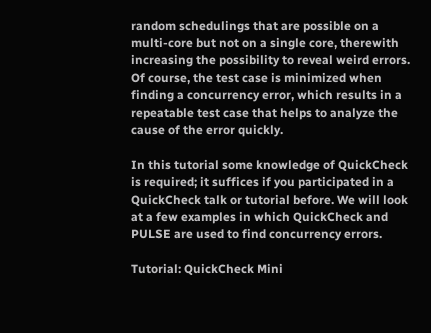random schedulings that are possible on a multi-core but not on a single core, therewith increasing the possibility to reveal weird errors. Of course, the test case is minimized when finding a concurrency error, which results in a repeatable test case that helps to analyze the cause of the error quickly.

In this tutorial some knowledge of QuickCheck is required; it suffices if you participated in a QuickCheck talk or tutorial before. We will look at a few examples in which QuickCheck and PULSE are used to find concurrency errors.

Tutorial: QuickCheck Mini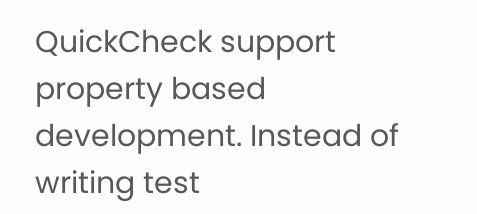QuickCheck support property based development. Instead of writing test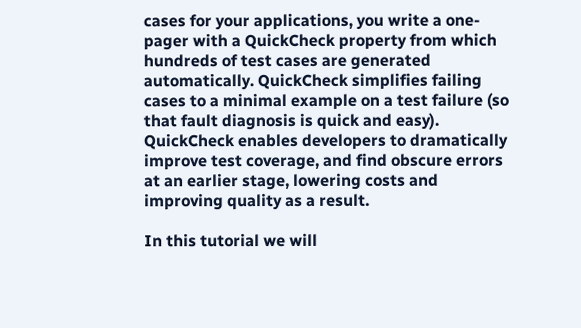cases for your applications, you write a one-pager with a QuickCheck property from which hundreds of test cases are generated
automatically. QuickCheck simplifies failing cases to a minimal example on a test failure (so that fault diagnosis is quick and easy). QuickCheck enables developers to dramatically improve test coverage, and find obscure errors at an earlier stage, lowering costs and improving quality as a result.

In this tutorial we will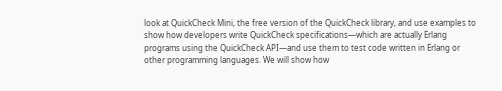look at QuickCheck Mini, the free version of the QuickCheck library, and use examples to show how developers write QuickCheck specifications—which are actually Erlang programs using the QuickCheck API—and use them to test code written in Erlang or other programming languages. We will show how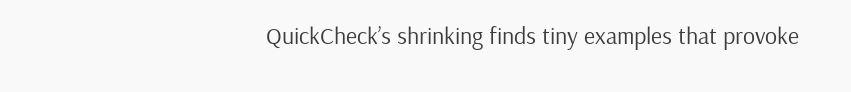QuickCheck’s shrinking finds tiny examples that provoke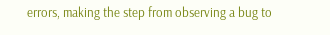errors, making the step from observing a bug to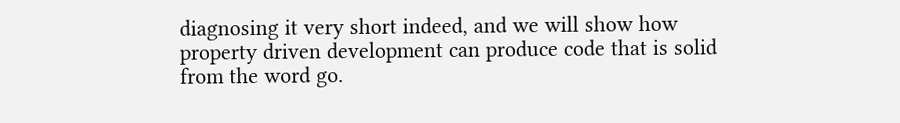diagnosing it very short indeed, and we will show how property driven development can produce code that is solid from the word go.